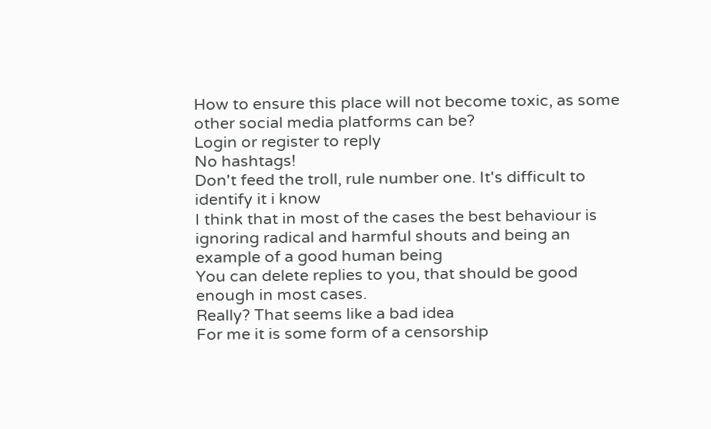How to ensure this place will not become toxic, as some other social media platforms can be?
Login or register to reply
No hashtags!
Don't feed the troll, rule number one. It's difficult to identify it i know
I think that in most of the cases the best behaviour is ignoring radical and harmful shouts and being an example of a good human being
You can delete replies to you, that should be good enough in most cases.
Really? That seems like a bad idea
For me it is some form of a censorship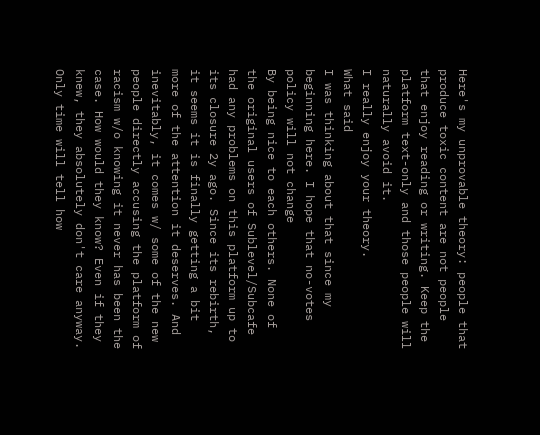Here's my unprovable theory: people that produce toxic content are not people that enjoy reading or writing. Keep the platform text-only and those people will naturally avoid it.
I really enjoy your theory.
What said
I was thinking about that since my beginning here. I hope that no-votes policy will not change
By being nice to each others. None of the original users of Sublevel/Subcafe had any problems on this platform up to its closure 2y ago. Since its rebirth, it seems it is finally getting a bit more of the attention it deserves. And inevitably, it comes w/ some of the new people directly accusing the platform of racism w/o knowing it never has been the case. How would they know? Even if they knew, they absolutely don't care anyway. Only time will tell how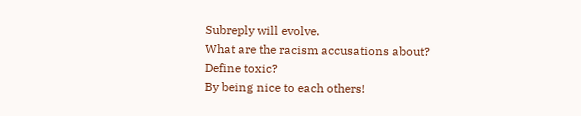Subreply will evolve.
What are the racism accusations about?
Define toxic?
By being nice to each others!